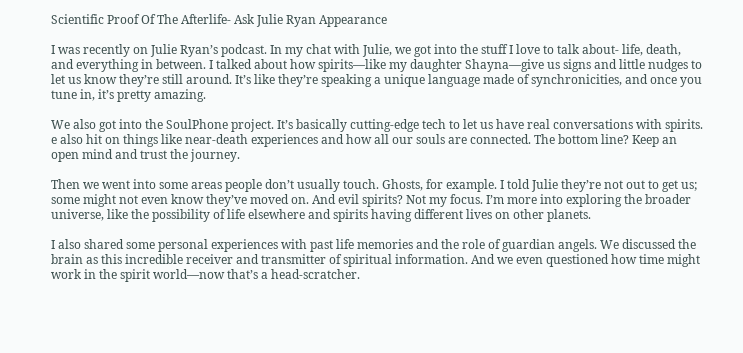Scientific Proof Of The Afterlife- Ask Julie Ryan Appearance

I was recently on Julie Ryan’s podcast. In my chat with Julie, we got into the stuff I love to talk about- life, death, and everything in between. I talked about how spirits—like my daughter Shayna—give us signs and little nudges to let us know they’re still around. It’s like they’re speaking a unique language made of synchronicities, and once you tune in, it’s pretty amazing.

We also got into the SoulPhone project. It’s basically cutting-edge tech to let us have real conversations with spirits. e also hit on things like near-death experiences and how all our souls are connected. The bottom line? Keep an open mind and trust the journey.

Then we went into some areas people don’t usually touch. Ghosts, for example. I told Julie they’re not out to get us; some might not even know they’ve moved on. And evil spirits? Not my focus. I’m more into exploring the broader universe, like the possibility of life elsewhere and spirits having different lives on other planets.

I also shared some personal experiences with past life memories and the role of guardian angels. We discussed the brain as this incredible receiver and transmitter of spiritual information. And we even questioned how time might work in the spirit world—now that’s a head-scratcher.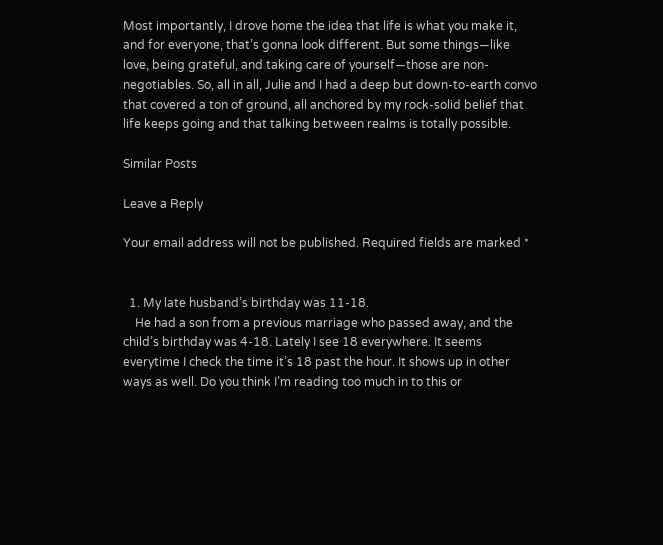Most importantly, I drove home the idea that life is what you make it, and for everyone, that’s gonna look different. But some things—like love, being grateful, and taking care of yourself—those are non-negotiables. So, all in all, Julie and I had a deep but down-to-earth convo that covered a ton of ground, all anchored by my rock-solid belief that life keeps going and that talking between realms is totally possible.

Similar Posts

Leave a Reply

Your email address will not be published. Required fields are marked *


  1. My late husband’s birthday was 11-18.
    He had a son from a previous marriage who passed away, and the child’s birthday was 4-18. Lately I see 18 everywhere. It seems everytime I check the time it’s 18 past the hour. It shows up in other ways as well. Do you think I’m reading too much in to this or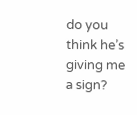do you think he’s giving me a sign?